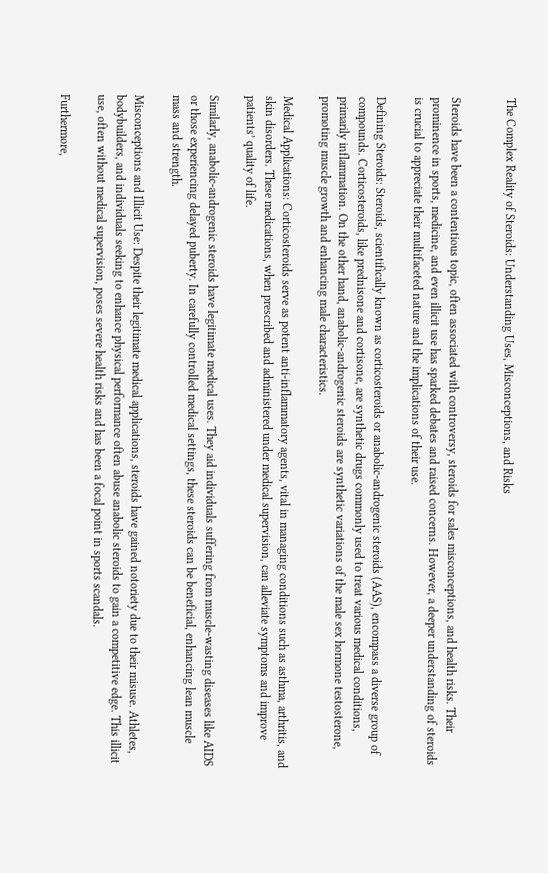The Complex Reality of Steroids: Understanding Uses, Misconceptions, and Risks


Steroids have been a contentious topic, often associated with controversy, steroids for sales misconceptions, and health risks. Their prominence in sports, medicine, and even illicit use has sparked debates and raised concerns. However, a deeper understanding of steroids is crucial to appreciate their multifaceted nature and the implications of their use.

Defining Steroids: Steroids, scientifically known as corticosteroids or anabolic-androgenic steroids (AAS), encompass a diverse group of compounds. Corticosteroids, like prednisone and cortisone, are synthetic drugs commonly used to treat various medical conditions, primarily inflammation. On the other hand, anabolic-androgenic steroids are synthetic variations of the male sex hormone testosterone, promoting muscle growth and enhancing male characteristics.

Medical Applications: Corticosteroids serve as potent anti-inflammatory agents, vital in managing conditions such as asthma, arthritis, and skin disorders. These medications, when prescribed and administered under medical supervision, can alleviate symptoms and improve patients’ quality of life.

Similarly, anabolic-androgenic steroids have legitimate medical uses. They aid individuals suffering from muscle-wasting diseases like AIDS or those experiencing delayed puberty. In carefully controlled medical settings, these steroids can be beneficial, enhancing lean muscle mass and strength.

Misconceptions and Illicit Use: Despite their legitimate medical applications, steroids have gained notoriety due to their misuse. Athletes, bodybuilders, and individuals seeking to enhance physical performance often abuse anabolic steroids to gain a competitive edge. This illicit use, often without medical supervision, poses severe health risks and has been a focal point in sports scandals.

Furthermore,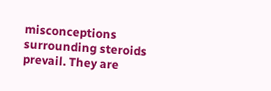misconceptions surrounding steroids prevail. They are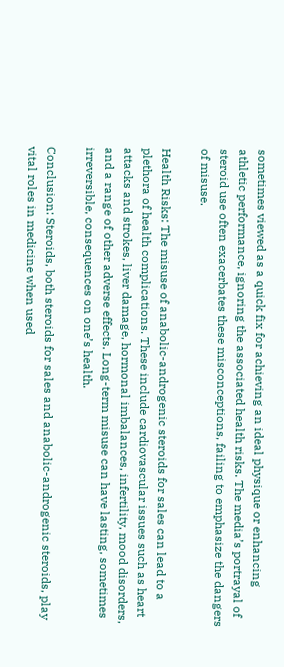sometimes viewed as a quick fix for achieving an ideal physique or enhancing athletic performance, ignoring the associated health risks. The media’s portrayal of steroid use often exacerbates these misconceptions, failing to emphasize the dangers of misuse.

Health Risks: The misuse of anabolic-androgenic steroids for sales can lead to a plethora of health complications. These include cardiovascular issues such as heart attacks and strokes, liver damage, hormonal imbalances, infertility, mood disorders, and a range of other adverse effects. Long-term misuse can have lasting, sometimes irreversible, consequences on one’s health.

Conclusion: Steroids, both steroids for sales and anabolic-androgenic steroids, play vital roles in medicine when used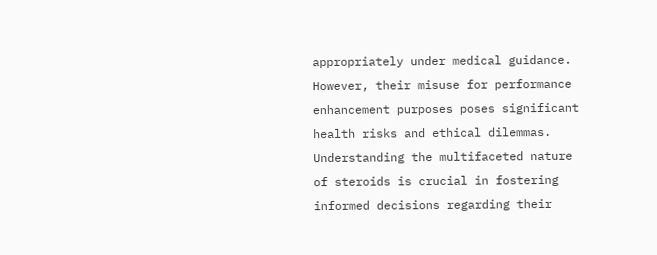appropriately under medical guidance. However, their misuse for performance enhancement purposes poses significant health risks and ethical dilemmas. Understanding the multifaceted nature of steroids is crucial in fostering informed decisions regarding their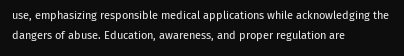use, emphasizing responsible medical applications while acknowledging the dangers of abuse. Education, awareness, and proper regulation are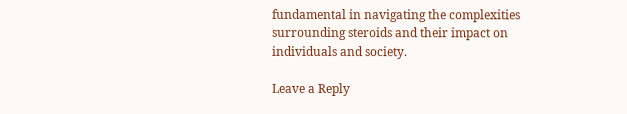fundamental in navigating the complexities surrounding steroids and their impact on individuals and society.

Leave a Reply